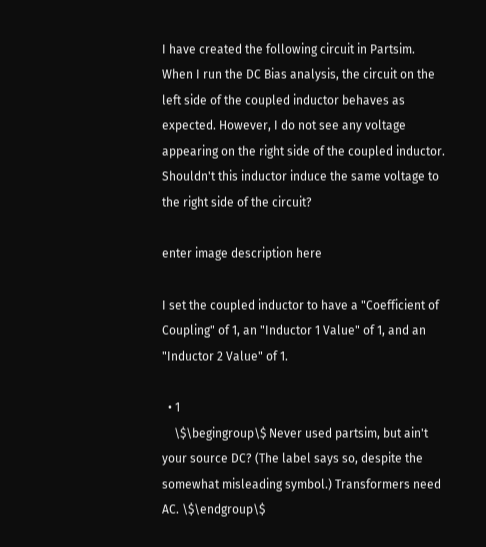I have created the following circuit in Partsim. When I run the DC Bias analysis, the circuit on the left side of the coupled inductor behaves as expected. However, I do not see any voltage appearing on the right side of the coupled inductor. Shouldn't this inductor induce the same voltage to the right side of the circuit?

enter image description here

I set the coupled inductor to have a "Coefficient of Coupling" of 1, an "Inductor 1 Value" of 1, and an "Inductor 2 Value" of 1.

  • 1
    \$\begingroup\$ Never used partsim, but ain't your source DC? (The label says so, despite the somewhat misleading symbol.) Transformers need AC. \$\endgroup\$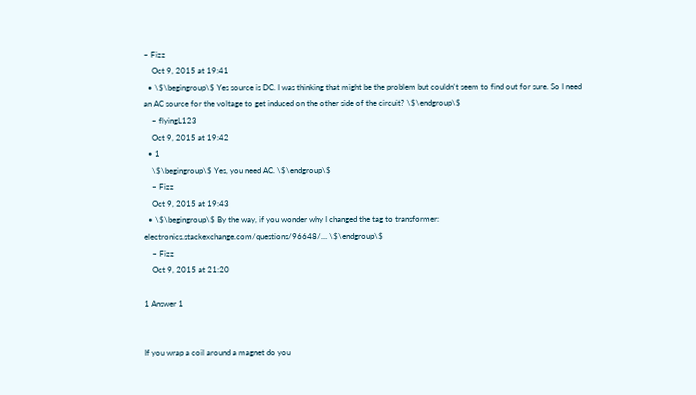– Fizz
    Oct 9, 2015 at 19:41
  • \$\begingroup\$ Yes source is DC. I was thinking that might be the problem but couldn't seem to find out for sure. So I need an AC source for the voltage to get induced on the other side of the circuit? \$\endgroup\$
    – flyingL123
    Oct 9, 2015 at 19:42
  • 1
    \$\begingroup\$ Yes, you need AC. \$\endgroup\$
    – Fizz
    Oct 9, 2015 at 19:43
  • \$\begingroup\$ By the way, if you wonder why I changed the tag to transformer: electronics.stackexchange.com/questions/96648/… \$\endgroup\$
    – Fizz
    Oct 9, 2015 at 21:20

1 Answer 1


If you wrap a coil around a magnet do you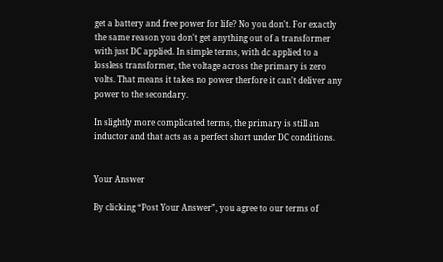get a battery and free power for life? No you don't. For exactly the same reason you don't get anything out of a transformer with just DC applied. In simple terms, with dc applied to a lossless transformer, the voltage across the primary is zero volts. That means it takes no power therfore it can't deliver any power to the secondary.

In slightly more complicated terms, the primary is still an inductor and that acts as a perfect short under DC conditions.


Your Answer

By clicking “Post Your Answer”, you agree to our terms of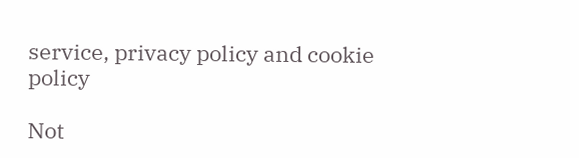service, privacy policy and cookie policy

Not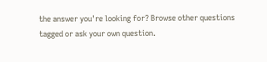the answer you're looking for? Browse other questions tagged or ask your own question.